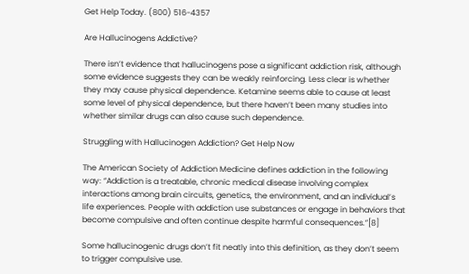Get Help Today. (800) 516-4357

Are Hallucinogens Addictive?

There isn’t evidence that hallucinogens pose a significant addiction risk, although some evidence suggests they can be weakly reinforcing. Less clear is whether they may cause physical dependence. Ketamine seems able to cause at least some level of physical dependence, but there haven’t been many studies into whether similar drugs can also cause such dependence.

Struggling with Hallucinogen Addiction? Get Help Now

The American Society of Addiction Medicine defines addiction in the following way: “Addiction is a treatable, chronic medical disease involving complex interactions among brain circuits, genetics, the environment, and an individual’s life experiences. People with addiction use substances or engage in behaviors that become compulsive and often continue despite harmful consequences.”[8]

Some hallucinogenic drugs don’t fit neatly into this definition, as they don’t seem to trigger compulsive use.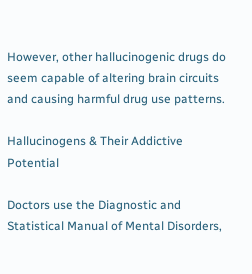However, other hallucinogenic drugs do seem capable of altering brain circuits and causing harmful drug use patterns.

Hallucinogens & Their Addictive Potential

Doctors use the Diagnostic and Statistical Manual of Mental Disorders,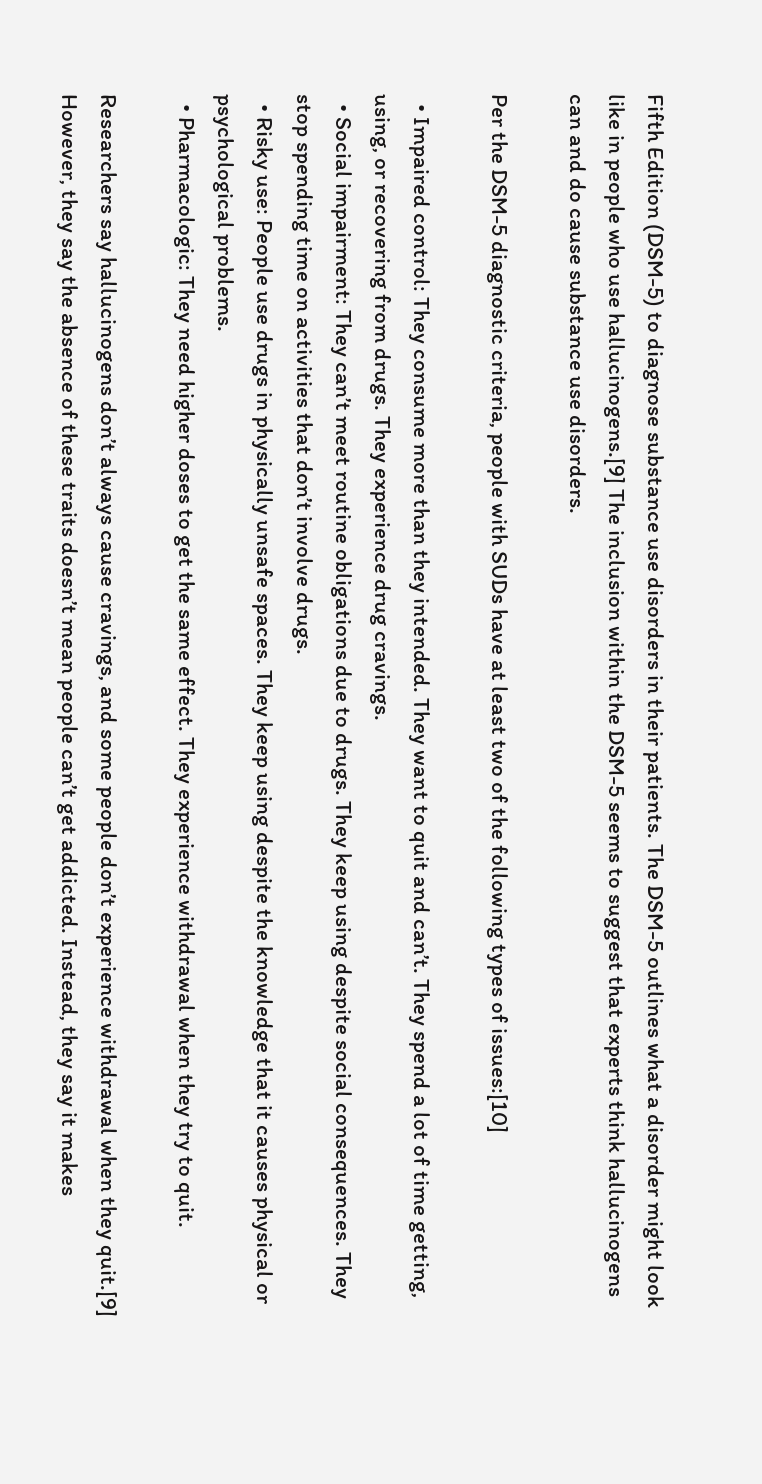Fifth Edition (DSM-5) to diagnose substance use disorders in their patients. The DSM-5 outlines what a disorder might look like in people who use hallucinogens.[9] The inclusion within the DSM-5 seems to suggest that experts think hallucinogens can and do cause substance use disorders.

Per the DSM-5 diagnostic criteria, people with SUDs have at least two of the following types of issues:[10]

  • Impaired control: They consume more than they intended. They want to quit and can’t. They spend a lot of time getting, using, or recovering from drugs. They experience drug cravings.
  • Social impairment: They can’t meet routine obligations due to drugs. They keep using despite social consequences. They stop spending time on activities that don’t involve drugs.
  • Risky use: People use drugs in physically unsafe spaces. They keep using despite the knowledge that it causes physical or psychological problems.
  • Pharmacologic: They need higher doses to get the same effect. They experience withdrawal when they try to quit.

Researchers say hallucinogens don’t always cause cravings, and some people don’t experience withdrawal when they quit.[9] However, they say the absence of these traits doesn’t mean people can’t get addicted. Instead, they say it makes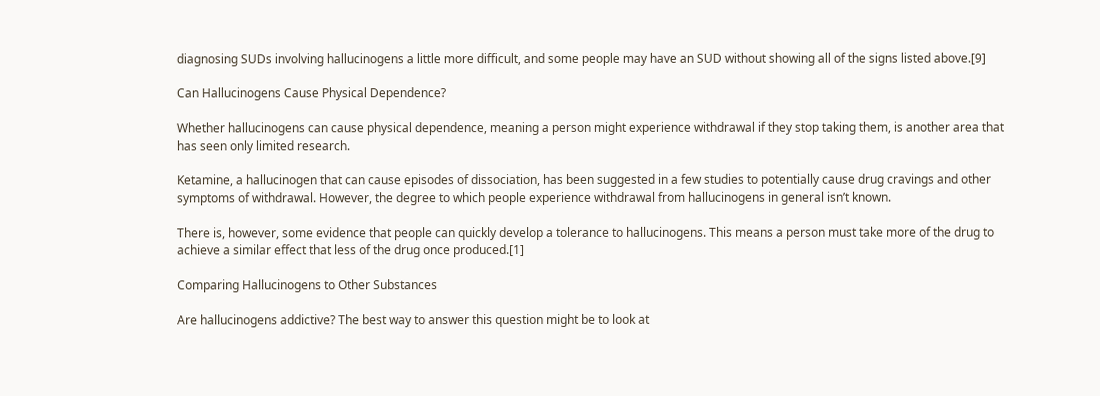diagnosing SUDs involving hallucinogens a little more difficult, and some people may have an SUD without showing all of the signs listed above.[9]

Can Hallucinogens Cause Physical Dependence?

Whether hallucinogens can cause physical dependence, meaning a person might experience withdrawal if they stop taking them, is another area that has seen only limited research.

Ketamine, a hallucinogen that can cause episodes of dissociation, has been suggested in a few studies to potentially cause drug cravings and other symptoms of withdrawal. However, the degree to which people experience withdrawal from hallucinogens in general isn’t known.

There is, however, some evidence that people can quickly develop a tolerance to hallucinogens. This means a person must take more of the drug to achieve a similar effect that less of the drug once produced.[1]

Comparing Hallucinogens to Other Substances

Are hallucinogens addictive? The best way to answer this question might be to look at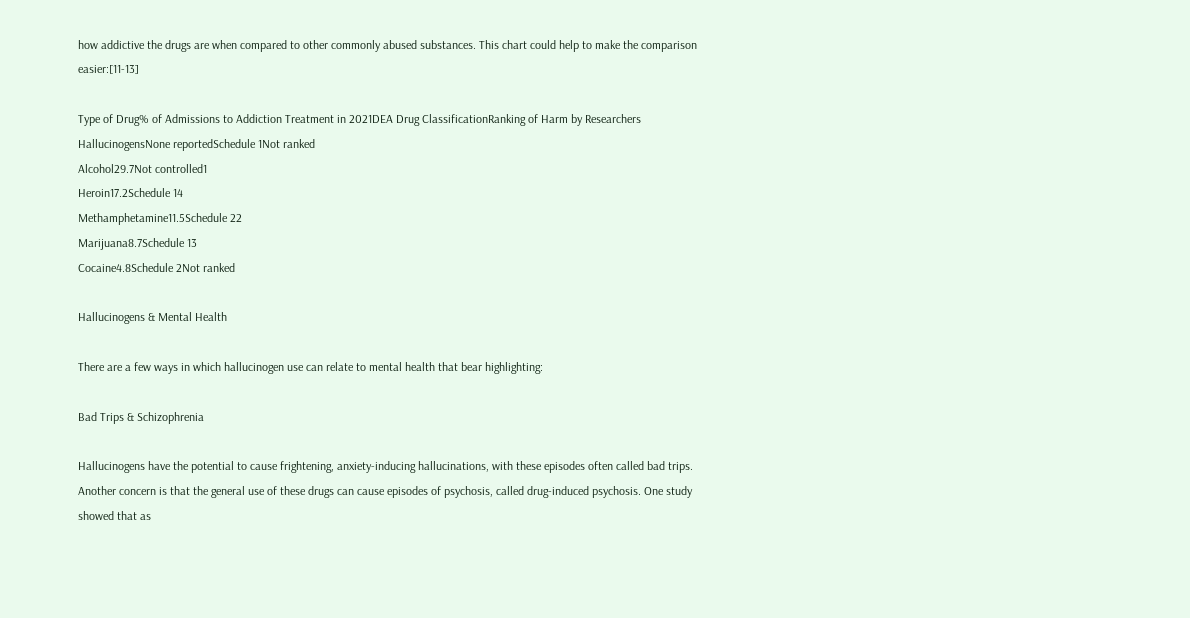how addictive the drugs are when compared to other commonly abused substances. This chart could help to make the comparison easier:[11-13]

Type of Drug% of Admissions to Addiction Treatment in 2021DEA Drug ClassificationRanking of Harm by Researchers
HallucinogensNone reportedSchedule 1Not ranked
Alcohol29.7Not controlled1
Heroin17.2Schedule 14
Methamphetamine11.5Schedule 22
Marijuana8.7Schedule 13
Cocaine4.8Schedule 2Not ranked

Hallucinogens & Mental Health

There are a few ways in which hallucinogen use can relate to mental health that bear highlighting:

Bad Trips & Schizophrenia

Hallucinogens have the potential to cause frightening, anxiety-inducing hallucinations, with these episodes often called bad trips. Another concern is that the general use of these drugs can cause episodes of psychosis, called drug-induced psychosis. One study showed that as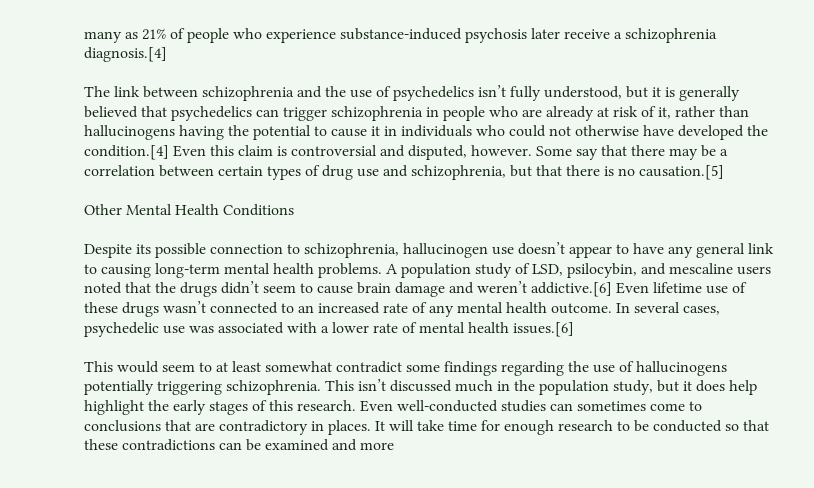many as 21% of people who experience substance-induced psychosis later receive a schizophrenia diagnosis.[4]

The link between schizophrenia and the use of psychedelics isn’t fully understood, but it is generally believed that psychedelics can trigger schizophrenia in people who are already at risk of it, rather than hallucinogens having the potential to cause it in individuals who could not otherwise have developed the condition.[4] Even this claim is controversial and disputed, however. Some say that there may be a correlation between certain types of drug use and schizophrenia, but that there is no causation.[5]

Other Mental Health Conditions

Despite its possible connection to schizophrenia, hallucinogen use doesn’t appear to have any general link to causing long-term mental health problems. A population study of LSD, psilocybin, and mescaline users noted that the drugs didn’t seem to cause brain damage and weren’t addictive.[6] Even lifetime use of these drugs wasn’t connected to an increased rate of any mental health outcome. In several cases, psychedelic use was associated with a lower rate of mental health issues.[6]

This would seem to at least somewhat contradict some findings regarding the use of hallucinogens potentially triggering schizophrenia. This isn’t discussed much in the population study, but it does help highlight the early stages of this research. Even well-conducted studies can sometimes come to conclusions that are contradictory in places. It will take time for enough research to be conducted so that these contradictions can be examined and more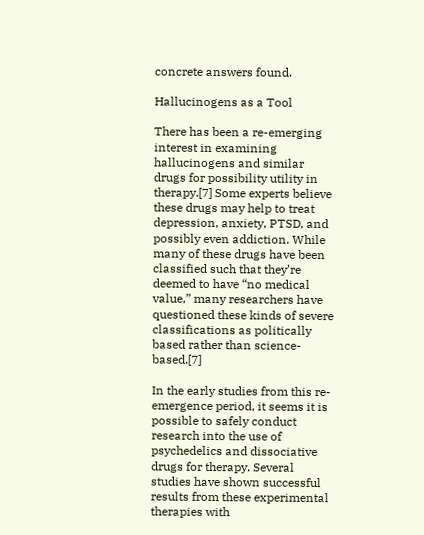concrete answers found.

Hallucinogens as a Tool

There has been a re-emerging interest in examining hallucinogens and similar drugs for possibility utility in therapy.[7] Some experts believe these drugs may help to treat depression, anxiety, PTSD, and possibly even addiction. While many of these drugs have been classified such that they’re deemed to have “no medical value,” many researchers have questioned these kinds of severe classifications as politically based rather than science-based.[7]

In the early studies from this re-emergence period, it seems it is possible to safely conduct research into the use of psychedelics and dissociative drugs for therapy. Several studies have shown successful results from these experimental therapies with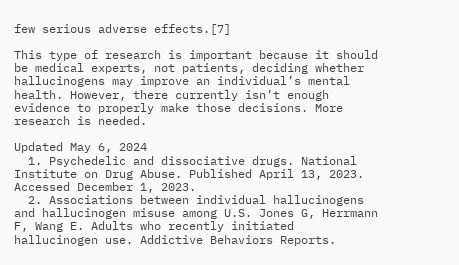few serious adverse effects.[7]

This type of research is important because it should be medical experts, not patients, deciding whether hallucinogens may improve an individual’s mental health. However, there currently isn’t enough evidence to properly make those decisions. More research is needed.

Updated May 6, 2024
  1. Psychedelic and dissociative drugs. National Institute on Drug Abuse. Published April 13, 2023. Accessed December 1, 2023.
  2. Associations between individual hallucinogens and hallucinogen misuse among U.S. Jones G, Herrmann F, Wang E. Adults who recently initiated hallucinogen use. Addictive Behaviors Reports.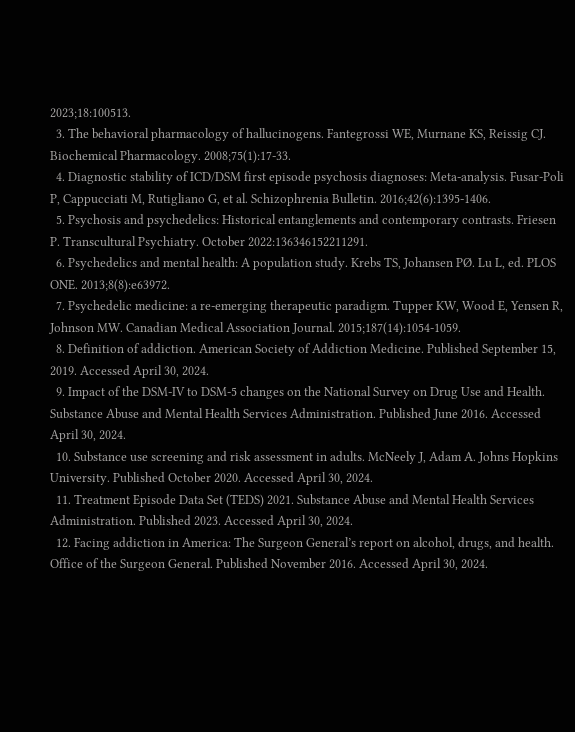2023;18:100513.
  3. The behavioral pharmacology of hallucinogens. Fantegrossi WE, Murnane KS, Reissig CJ. Biochemical Pharmacology. 2008;75(1):17-33.
  4. Diagnostic stability of ICD/DSM first episode psychosis diagnoses: Meta-analysis. Fusar-Poli P, Cappucciati M, Rutigliano G, et al. Schizophrenia Bulletin. 2016;42(6):1395-1406.
  5. Psychosis and psychedelics: Historical entanglements and contemporary contrasts. Friesen P. Transcultural Psychiatry. October 2022:136346152211291.
  6. Psychedelics and mental health: A population study. Krebs TS, Johansen PØ. Lu L, ed. PLOS ONE. 2013;8(8):e63972.
  7. Psychedelic medicine: a re-emerging therapeutic paradigm. Tupper KW, Wood E, Yensen R, Johnson MW. Canadian Medical Association Journal. 2015;187(14):1054-1059.
  8. Definition of addiction. American Society of Addiction Medicine. Published September 15, 2019. Accessed April 30, 2024.
  9. Impact of the DSM-IV to DSM-5 changes on the National Survey on Drug Use and Health. Substance Abuse and Mental Health Services Administration. Published June 2016. Accessed April 30, 2024.
  10. Substance use screening and risk assessment in adults. McNeely J, Adam A. Johns Hopkins University. Published October 2020. Accessed April 30, 2024.
  11. Treatment Episode Data Set (TEDS) 2021. Substance Abuse and Mental Health Services Administration. Published 2023. Accessed April 30, 2024.
  12. Facing addiction in America: The Surgeon General’s report on alcohol, drugs, and health. Office of the Surgeon General. Published November 2016. Accessed April 30, 2024.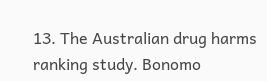13. The Australian drug harms ranking study. Bonomo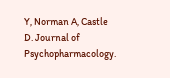Y, Norman A, Castle D. Journal of Psychopharmacology.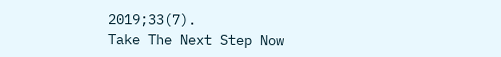2019;33(7).
Take The Next Step Now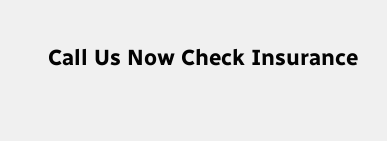Call Us Now Check Insurance